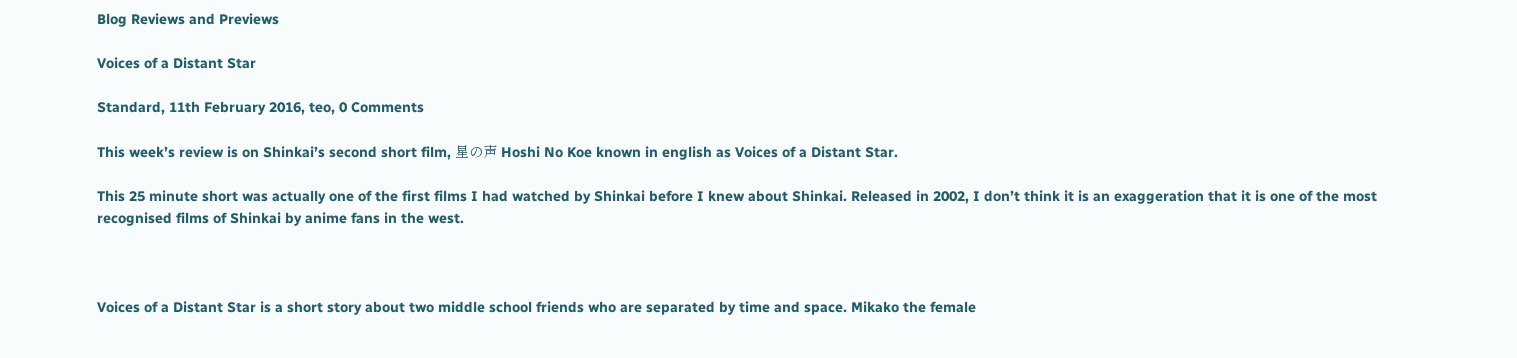Blog Reviews and Previews

Voices of a Distant Star

Standard, 11th February 2016, teo, 0 Comments

This week’s review is on Shinkai’s second short film, 星の声 Hoshi No Koe known in english as Voices of a Distant Star.

This 25 minute short was actually one of the first films I had watched by Shinkai before I knew about Shinkai. Released in 2002, I don’t think it is an exaggeration that it is one of the most recognised films of Shinkai by anime fans in the west.



Voices of a Distant Star is a short story about two middle school friends who are separated by time and space. Mikako the female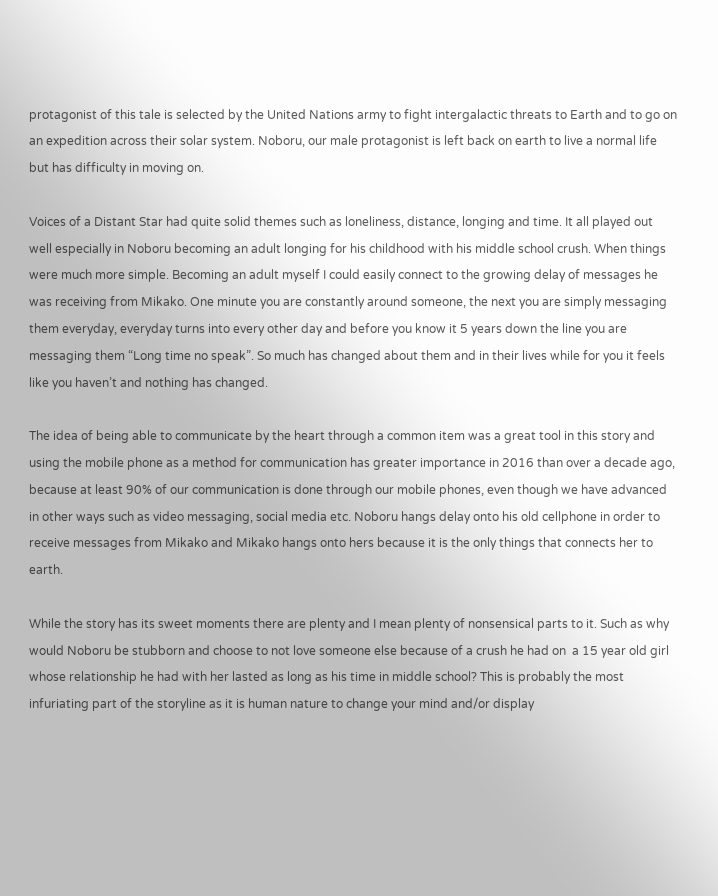protagonist of this tale is selected by the United Nations army to fight intergalactic threats to Earth and to go on an expedition across their solar system. Noboru, our male protagonist is left back on earth to live a normal life but has difficulty in moving on.

Voices of a Distant Star had quite solid themes such as loneliness, distance, longing and time. It all played out well especially in Noboru becoming an adult longing for his childhood with his middle school crush. When things were much more simple. Becoming an adult myself I could easily connect to the growing delay of messages he was receiving from Mikako. One minute you are constantly around someone, the next you are simply messaging them everyday, everyday turns into every other day and before you know it 5 years down the line you are messaging them “Long time no speak”. So much has changed about them and in their lives while for you it feels like you haven’t and nothing has changed.

The idea of being able to communicate by the heart through a common item was a great tool in this story and using the mobile phone as a method for communication has greater importance in 2016 than over a decade ago, because at least 90% of our communication is done through our mobile phones, even though we have advanced in other ways such as video messaging, social media etc. Noboru hangs delay onto his old cellphone in order to receive messages from Mikako and Mikako hangs onto hers because it is the only things that connects her to earth.

While the story has its sweet moments there are plenty and I mean plenty of nonsensical parts to it. Such as why would Noboru be stubborn and choose to not love someone else because of a crush he had on  a 15 year old girl whose relationship he had with her lasted as long as his time in middle school? This is probably the most infuriating part of the storyline as it is human nature to change your mind and/or display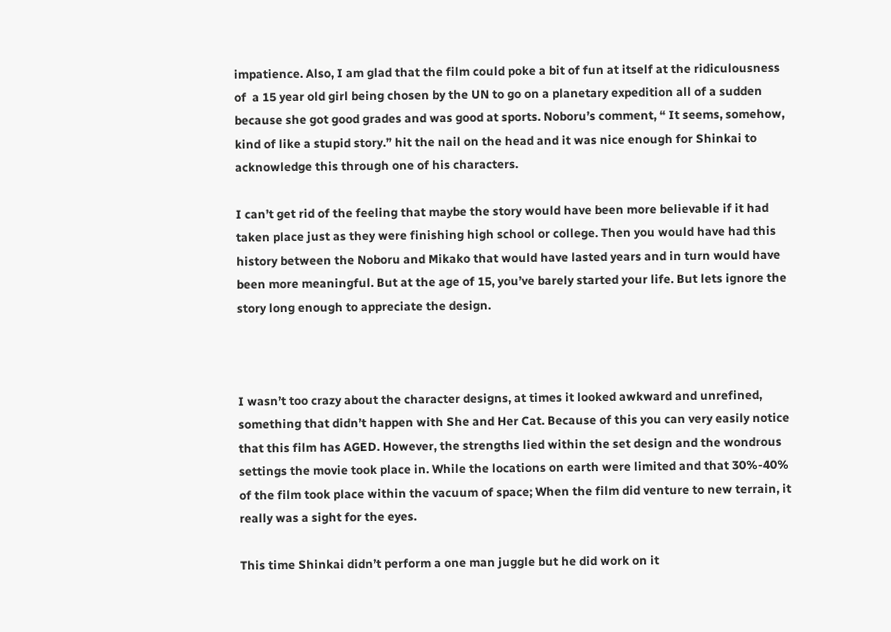impatience. Also, I am glad that the film could poke a bit of fun at itself at the ridiculousness of  a 15 year old girl being chosen by the UN to go on a planetary expedition all of a sudden because she got good grades and was good at sports. Noboru’s comment, “ It seems, somehow, kind of like a stupid story.” hit the nail on the head and it was nice enough for Shinkai to acknowledge this through one of his characters.

I can’t get rid of the feeling that maybe the story would have been more believable if it had taken place just as they were finishing high school or college. Then you would have had this history between the Noboru and Mikako that would have lasted years and in turn would have been more meaningful. But at the age of 15, you’ve barely started your life. But lets ignore the story long enough to appreciate the design.



I wasn’t too crazy about the character designs, at times it looked awkward and unrefined, something that didn’t happen with She and Her Cat. Because of this you can very easily notice that this film has AGED. However, the strengths lied within the set design and the wondrous settings the movie took place in. While the locations on earth were limited and that 30%-40% of the film took place within the vacuum of space; When the film did venture to new terrain, it really was a sight for the eyes.

This time Shinkai didn’t perform a one man juggle but he did work on it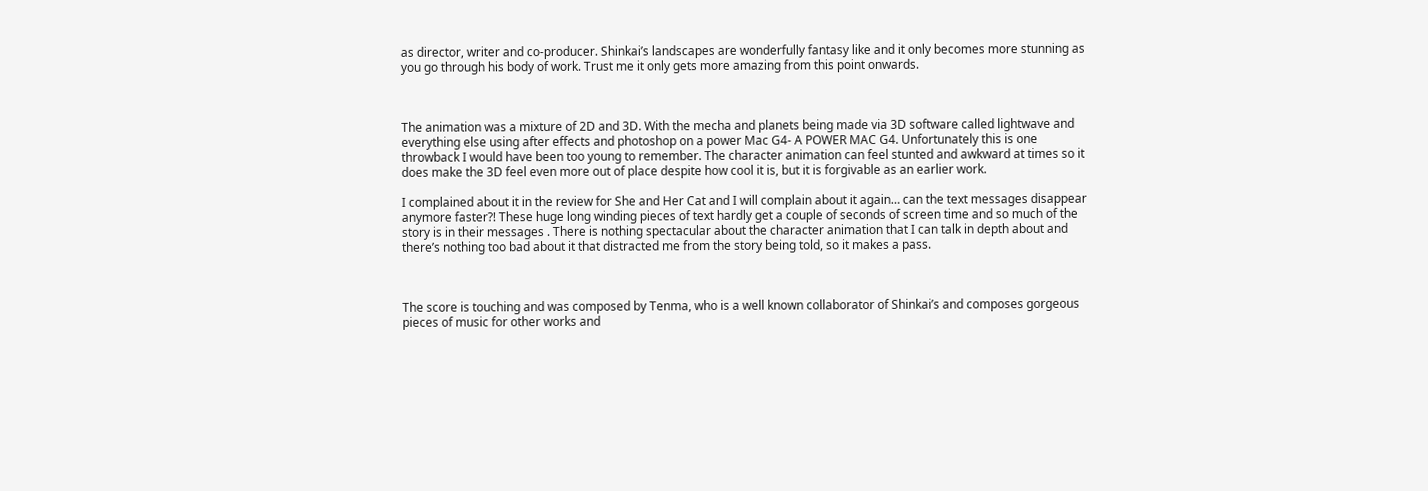as director, writer and co-producer. Shinkai’s landscapes are wonderfully fantasy like and it only becomes more stunning as you go through his body of work. Trust me it only gets more amazing from this point onwards.



The animation was a mixture of 2D and 3D. With the mecha and planets being made via 3D software called lightwave and everything else using after effects and photoshop on a power Mac G4- A POWER MAC G4. Unfortunately this is one throwback I would have been too young to remember. The character animation can feel stunted and awkward at times so it does make the 3D feel even more out of place despite how cool it is, but it is forgivable as an earlier work.

I complained about it in the review for She and Her Cat and I will complain about it again… can the text messages disappear anymore faster?! These huge long winding pieces of text hardly get a couple of seconds of screen time and so much of the story is in their messages . There is nothing spectacular about the character animation that I can talk in depth about and there’s nothing too bad about it that distracted me from the story being told, so it makes a pass.



The score is touching and was composed by Tenma, who is a well known collaborator of Shinkai’s and composes gorgeous pieces of music for other works and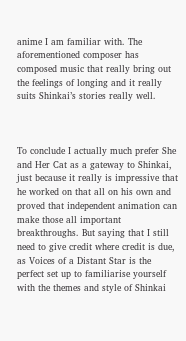anime I am familiar with. The aforementioned composer has composed music that really bring out the feelings of longing and it really suits Shinkai’s stories really well.



To conclude I actually much prefer She and Her Cat as a gateway to Shinkai, just because it really is impressive that he worked on that all on his own and proved that independent animation can make those all important breakthroughs. But saying that I still need to give credit where credit is due, as Voices of a Distant Star is the perfect set up to familiarise yourself with the themes and style of Shinkai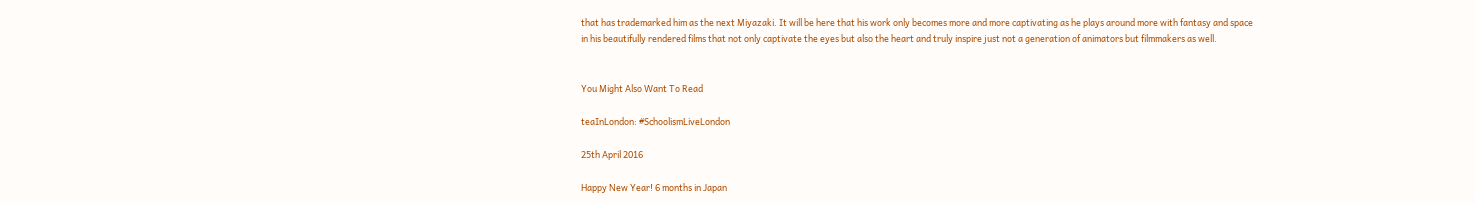that has trademarked him as the next Miyazaki. It will be here that his work only becomes more and more captivating as he plays around more with fantasy and space in his beautifully rendered films that not only captivate the eyes but also the heart and truly inspire just not a generation of animators but filmmakers as well.


You Might Also Want To Read

teaInLondon: #SchoolismLiveLondon

25th April 2016

Happy New Year! 6 months in Japan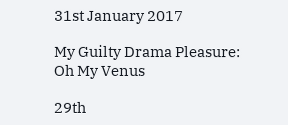31st January 2017

My Guilty Drama Pleasure: Oh My Venus

29th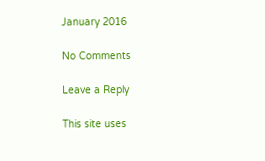January 2016

No Comments

Leave a Reply

This site uses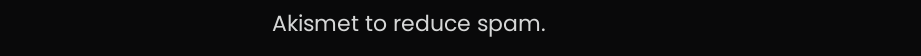Akismet to reduce spam.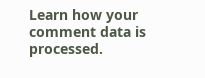Learn how your comment data is processed.